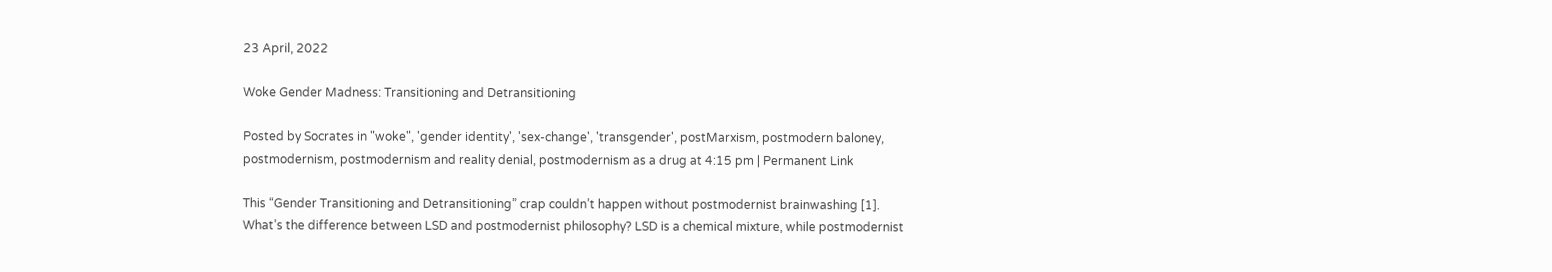23 April, 2022

Woke Gender Madness: Transitioning and Detransitioning

Posted by Socrates in "woke", 'gender identity', 'sex-change', 'transgender', postMarxism, postmodern baloney, postmodernism, postmodernism and reality denial, postmodernism as a drug at 4:15 pm | Permanent Link

This “Gender Transitioning and Detransitioning” crap couldn’t happen without postmodernist brainwashing [1]. What’s the difference between LSD and postmodernist philosophy? LSD is a chemical mixture, while postmodernist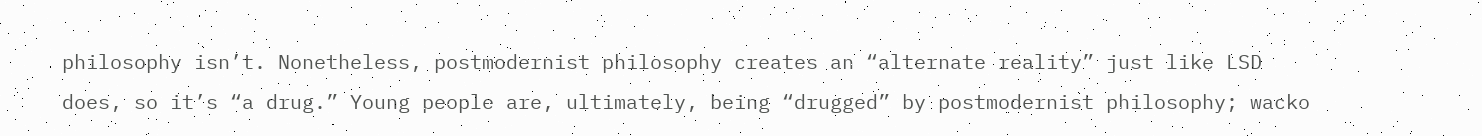philosophy isn’t. Nonetheless, postmodernist philosophy creates an “alternate reality” just like LSD does, so it’s “a drug.” Young people are, ultimately, being “drugged” by postmodernist philosophy; wacko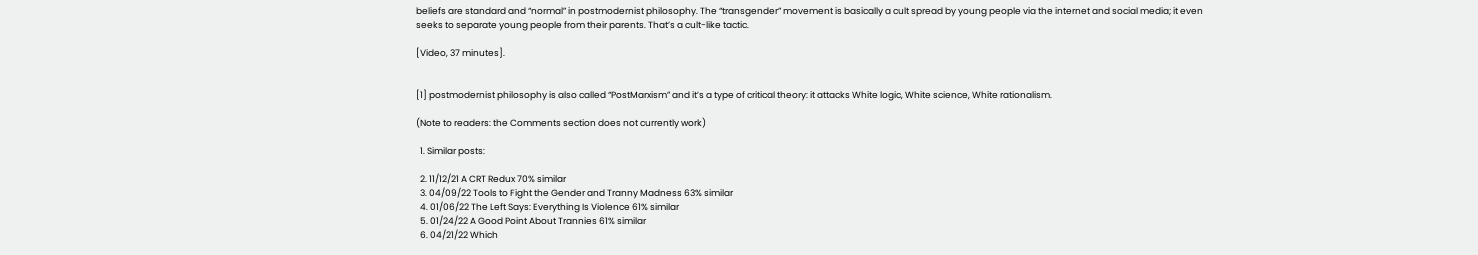beliefs are standard and “normal” in postmodernist philosophy. The “transgender” movement is basically a cult spread by young people via the internet and social media; it even seeks to separate young people from their parents. That’s a cult-like tactic.

[Video, 37 minutes].


[1] postmodernist philosophy is also called “PostMarxism” and it’s a type of critical theory: it attacks White logic, White science, White rationalism.

(Note to readers: the Comments section does not currently work)

  1. Similar posts:

  2. 11/12/21 A CRT Redux 70% similar
  3. 04/09/22 Tools to Fight the Gender and Tranny Madness 63% similar
  4. 01/06/22 The Left Says: Everything Is Violence 61% similar
  5. 01/24/22 A Good Point About Trannies 61% similar
  6. 04/21/22 Which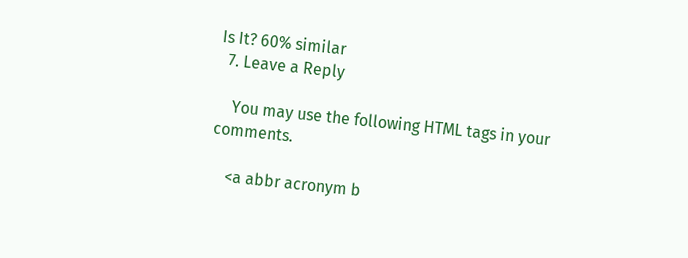Is It? 60% similar
  7. Leave a Reply

    You may use the following HTML tags in your comments.

    <a abbr acronym b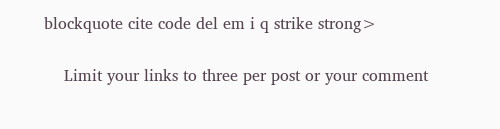blockquote cite code del em i q strike strong>

    Limit your links to three per post or your comment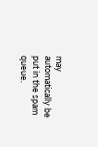may automatically be put in the spam queue.